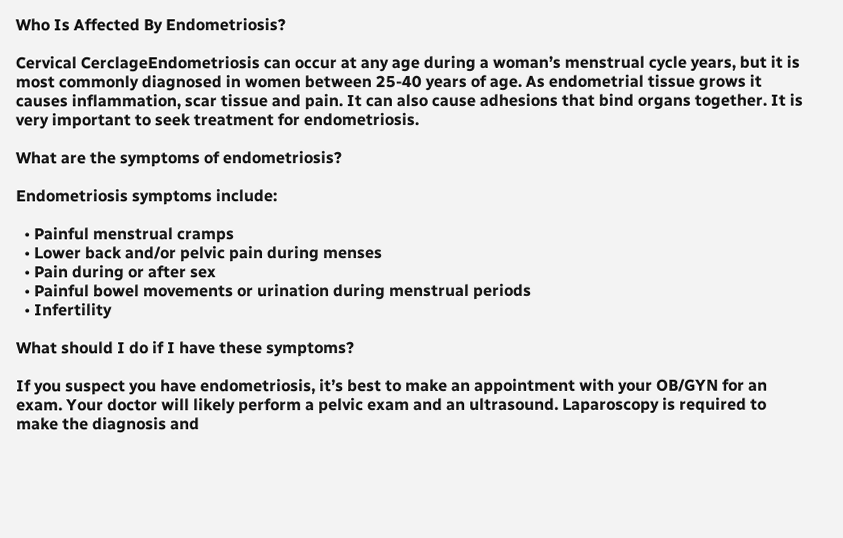Who Is Affected By Endometriosis?

Cervical CerclageEndometriosis can occur at any age during a woman’s menstrual cycle years, but it is most commonly diagnosed in women between 25-40 years of age. As endometrial tissue grows it causes inflammation, scar tissue and pain. It can also cause adhesions that bind organs together. It is very important to seek treatment for endometriosis.

What are the symptoms of endometriosis?

Endometriosis symptoms include:

  • Painful menstrual cramps
  • Lower back and/or pelvic pain during menses
  • Pain during or after sex
  • Painful bowel movements or urination during menstrual periods
  • Infertility

What should I do if I have these symptoms?

If you suspect you have endometriosis, it’s best to make an appointment with your OB/GYN for an exam. Your doctor will likely perform a pelvic exam and an ultrasound. Laparoscopy is required to make the diagnosis and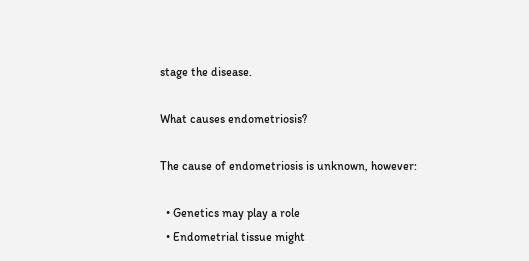stage the disease.

What causes endometriosis?

The cause of endometriosis is unknown, however:

  • Genetics may play a role
  • Endometrial tissue might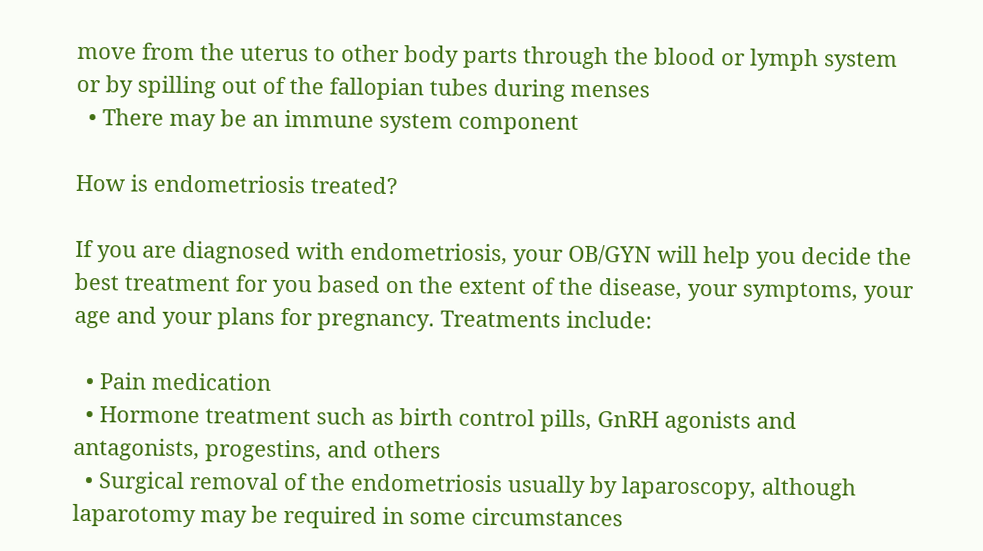move from the uterus to other body parts through the blood or lymph system or by spilling out of the fallopian tubes during menses
  • There may be an immune system component

How is endometriosis treated?

If you are diagnosed with endometriosis, your OB/GYN will help you decide the best treatment for you based on the extent of the disease, your symptoms, your age and your plans for pregnancy. Treatments include:

  • Pain medication
  • Hormone treatment such as birth control pills, GnRH agonists and antagonists, progestins, and others
  • Surgical removal of the endometriosis usually by laparoscopy, although laparotomy may be required in some circumstances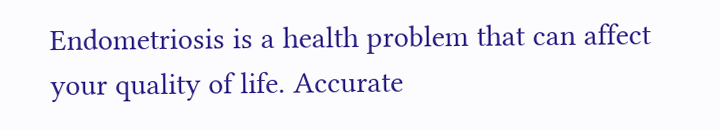Endometriosis is a health problem that can affect your quality of life. Accurate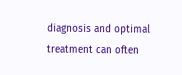diagnosis and optimal treatment can often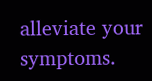alleviate your symptoms.